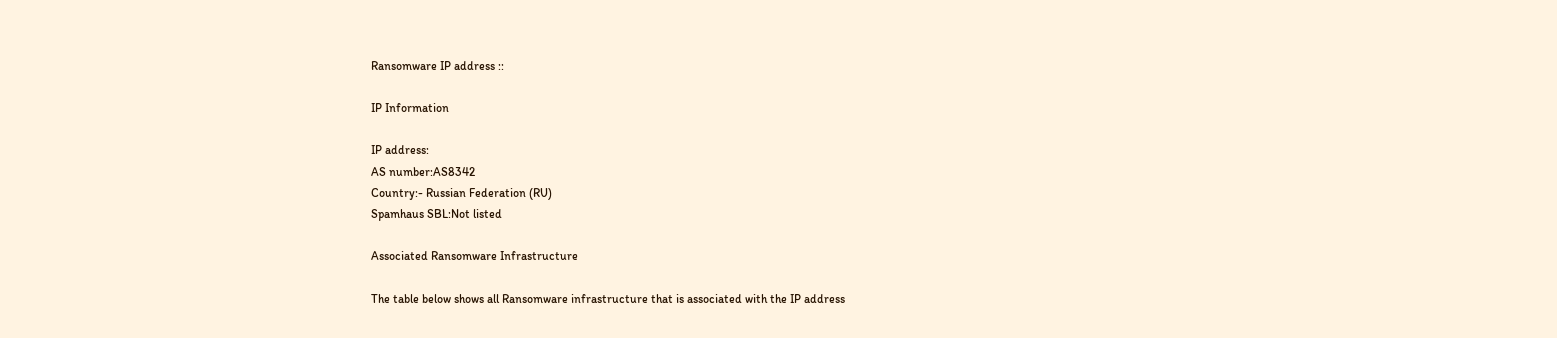Ransomware IP address ::

IP Information

IP address:
AS number:AS8342
Country:- Russian Federation (RU)
Spamhaus SBL:Not listed

Associated Ransomware Infrastructure

The table below shows all Ransomware infrastructure that is associated with the IP address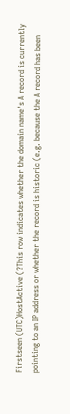Firstseen (UTC)HostActive (?This row indicates whether the domain name's A record is currently pointing to an IP address or whether the record is historic (e.g. because the A record has been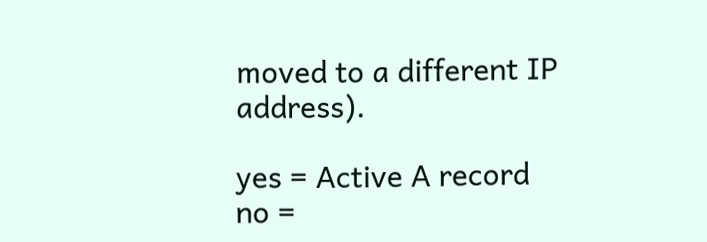moved to a different IP address).

yes = Active A record
no =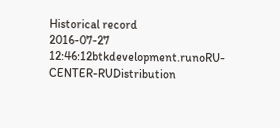Historical record
2016-07-27 12:46:12btkdevelopment.runoRU-CENTER-RUDistribution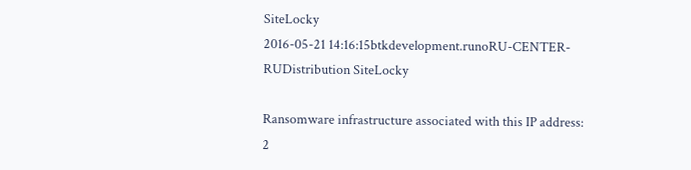SiteLocky
2016-05-21 14:16:15btkdevelopment.runoRU-CENTER-RUDistribution SiteLocky

Ransomware infrastructure associated with this IP address: 2